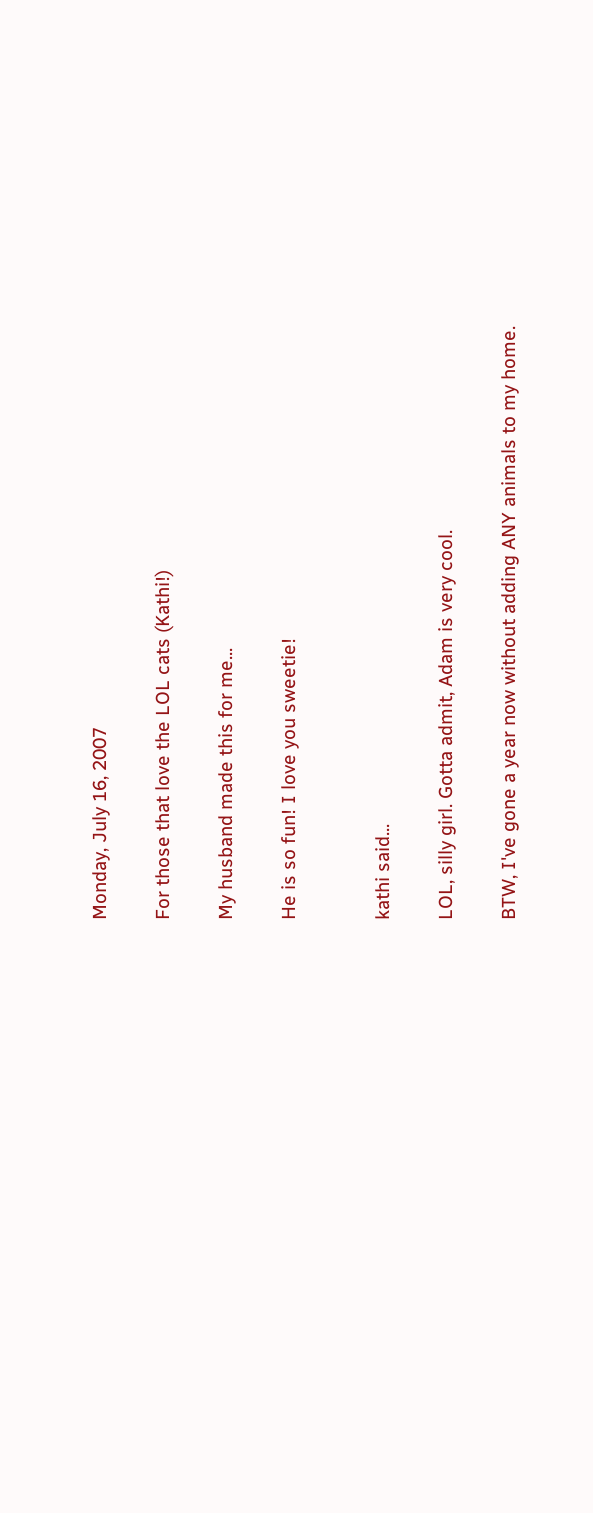Monday, July 16, 2007

For those that love the LOL cats (Kathi!)

My husband made this for me...

He is so fun! I love you sweetie!


kathi said...

LOL, silly girl. Gotta admit, Adam is very cool.

BTW, I've gone a year now without adding ANY animals to my home.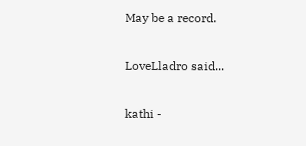May be a record.

LoveLladro said...

kathi -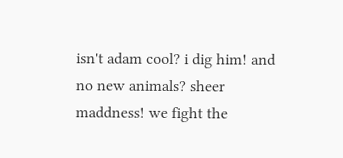isn't adam cool? i dig him! and no new animals? sheer maddness! we fight the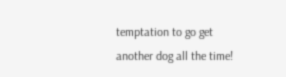temptation to go get another dog all the time!